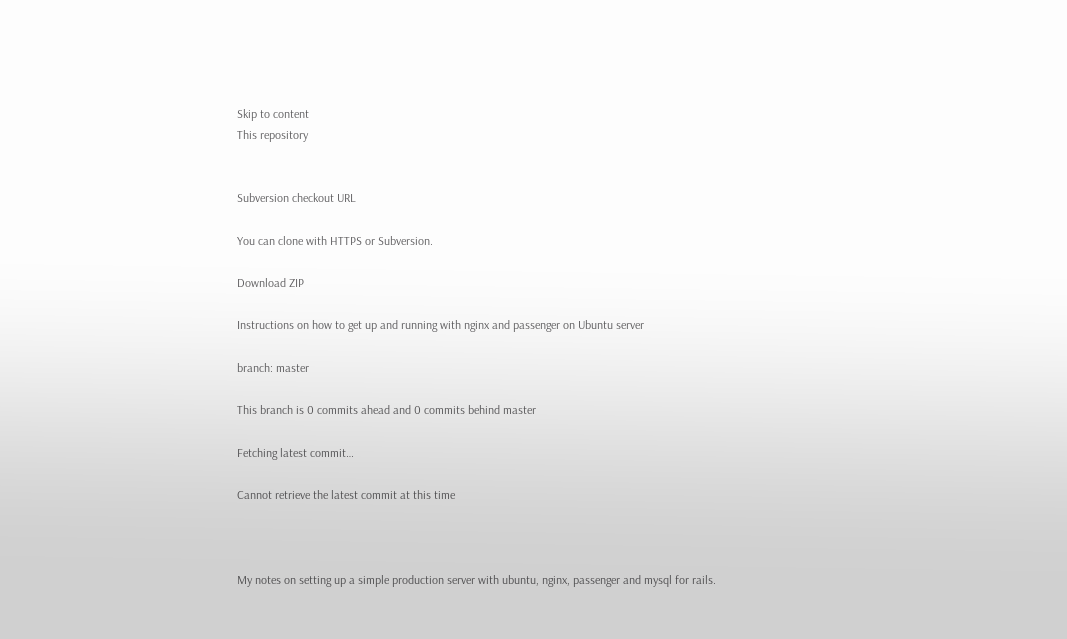Skip to content
This repository


Subversion checkout URL

You can clone with HTTPS or Subversion.

Download ZIP

Instructions on how to get up and running with nginx and passenger on Ubuntu server

branch: master

This branch is 0 commits ahead and 0 commits behind master

Fetching latest commit…

Cannot retrieve the latest commit at this time



My notes on setting up a simple production server with ubuntu, nginx, passenger and mysql for rails.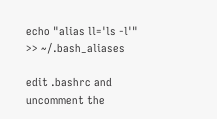echo "alias ll='ls -l'" >> ~/.bash_aliases

edit .bashrc and uncomment the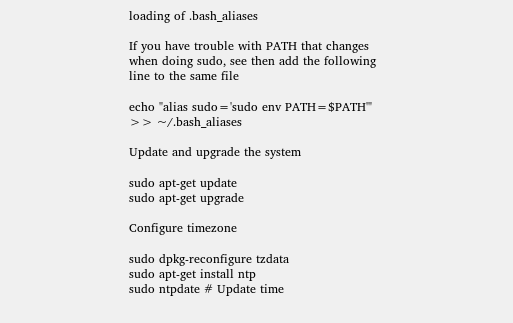loading of .bash_aliases

If you have trouble with PATH that changes when doing sudo, see then add the following line to the same file

echo "alias sudo='sudo env PATH=$PATH'" >> ~/.bash_aliases

Update and upgrade the system

sudo apt-get update
sudo apt-get upgrade

Configure timezone

sudo dpkg-reconfigure tzdata
sudo apt-get install ntp
sudo ntpdate # Update time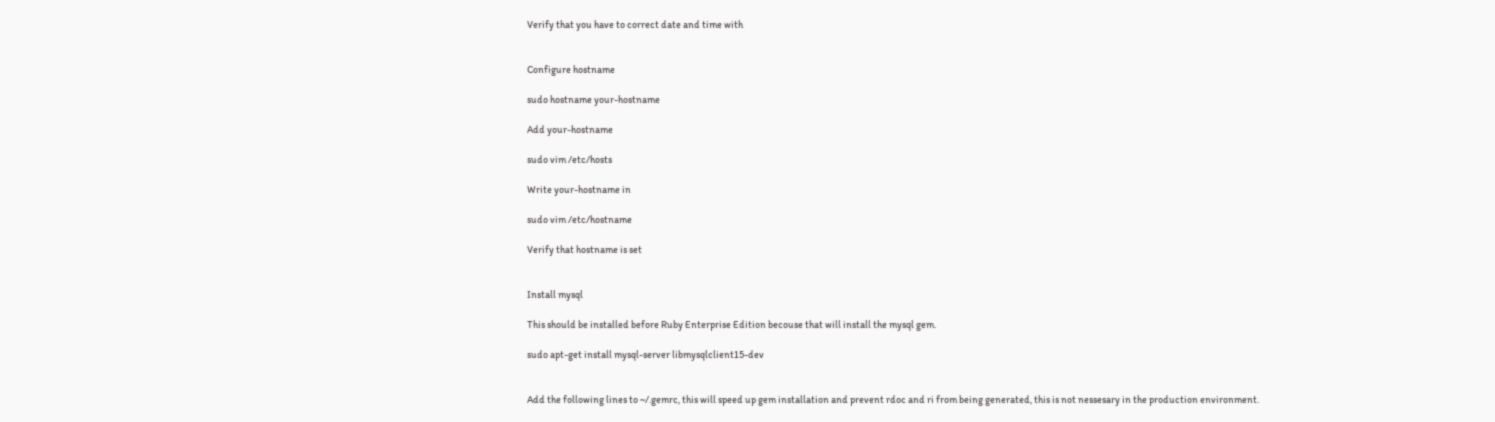Verify that you have to correct date and time with


Configure hostname

sudo hostname your-hostname

Add your-hostname

sudo vim /etc/hosts

Write your-hostname in

sudo vim /etc/hostname

Verify that hostname is set


Install mysql

This should be installed before Ruby Enterprise Edition becouse that will install the mysql gem.

sudo apt-get install mysql-server libmysqlclient15-dev


Add the following lines to ~/.gemrc, this will speed up gem installation and prevent rdoc and ri from being generated, this is not nessesary in the production environment.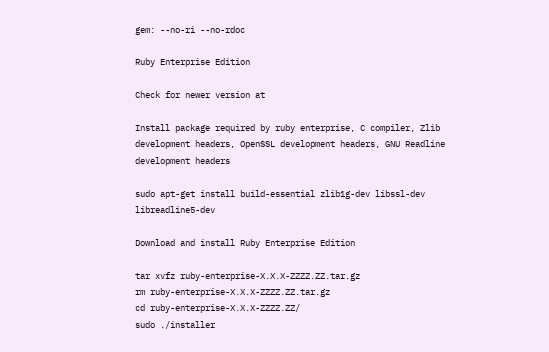gem: --no-ri --no-rdoc

Ruby Enterprise Edition

Check for newer version at

Install package required by ruby enterprise, C compiler, Zlib development headers, OpenSSL development headers, GNU Readline development headers

sudo apt-get install build-essential zlib1g-dev libssl-dev libreadline5-dev

Download and install Ruby Enterprise Edition

tar xvfz ruby-enterprise-X.X.X-ZZZZ.ZZ.tar.gz
rm ruby-enterprise-X.X.X-ZZZZ.ZZ.tar.gz
cd ruby-enterprise-X.X.X-ZZZZ.ZZ/
sudo ./installer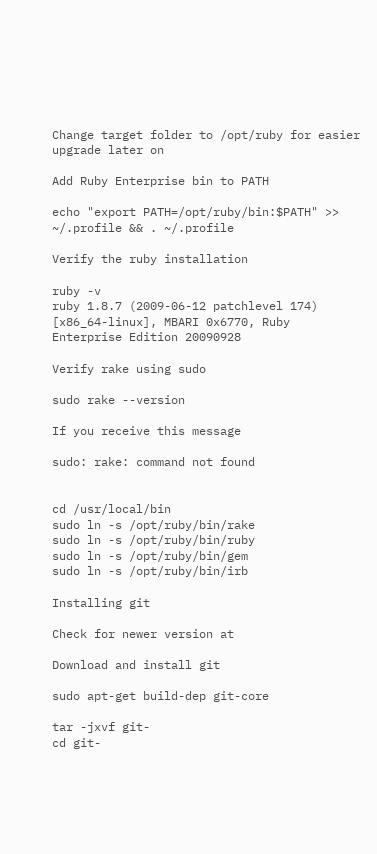Change target folder to /opt/ruby for easier upgrade later on

Add Ruby Enterprise bin to PATH

echo "export PATH=/opt/ruby/bin:$PATH" >> ~/.profile && . ~/.profile

Verify the ruby installation

ruby -v
ruby 1.8.7 (2009-06-12 patchlevel 174) [x86_64-linux], MBARI 0x6770, Ruby Enterprise Edition 20090928

Verify rake using sudo

sudo rake --version

If you receive this message

sudo: rake: command not found


cd /usr/local/bin
sudo ln -s /opt/ruby/bin/rake
sudo ln -s /opt/ruby/bin/ruby
sudo ln -s /opt/ruby/bin/gem
sudo ln -s /opt/ruby/bin/irb

Installing git

Check for newer version at

Download and install git

sudo apt-get build-dep git-core

tar -jxvf git-
cd git-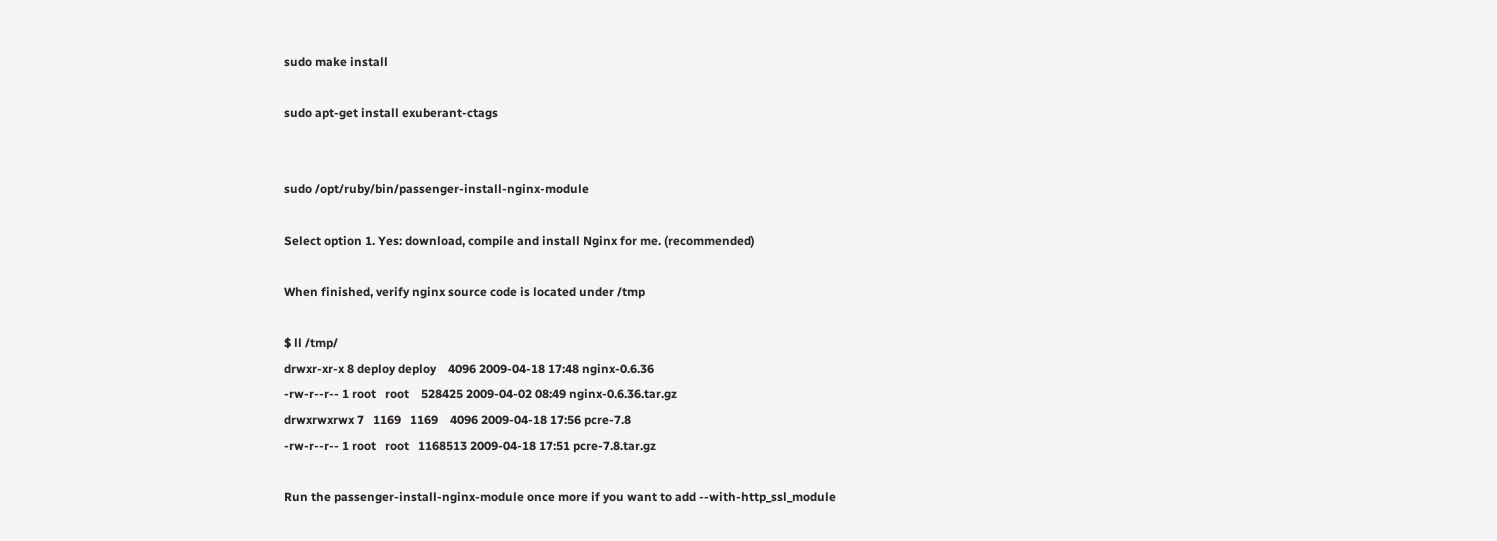sudo make install

sudo apt-get install exuberant-ctags


sudo /opt/ruby/bin/passenger-install-nginx-module

Select option 1. Yes: download, compile and install Nginx for me. (recommended)

When finished, verify nginx source code is located under /tmp

$ ll /tmp/
drwxr-xr-x 8 deploy deploy    4096 2009-04-18 17:48 nginx-0.6.36
-rw-r--r-- 1 root   root    528425 2009-04-02 08:49 nginx-0.6.36.tar.gz
drwxrwxrwx 7   1169   1169    4096 2009-04-18 17:56 pcre-7.8
-rw-r--r-- 1 root   root   1168513 2009-04-18 17:51 pcre-7.8.tar.gz

Run the passenger-install-nginx-module once more if you want to add --with-http_ssl_module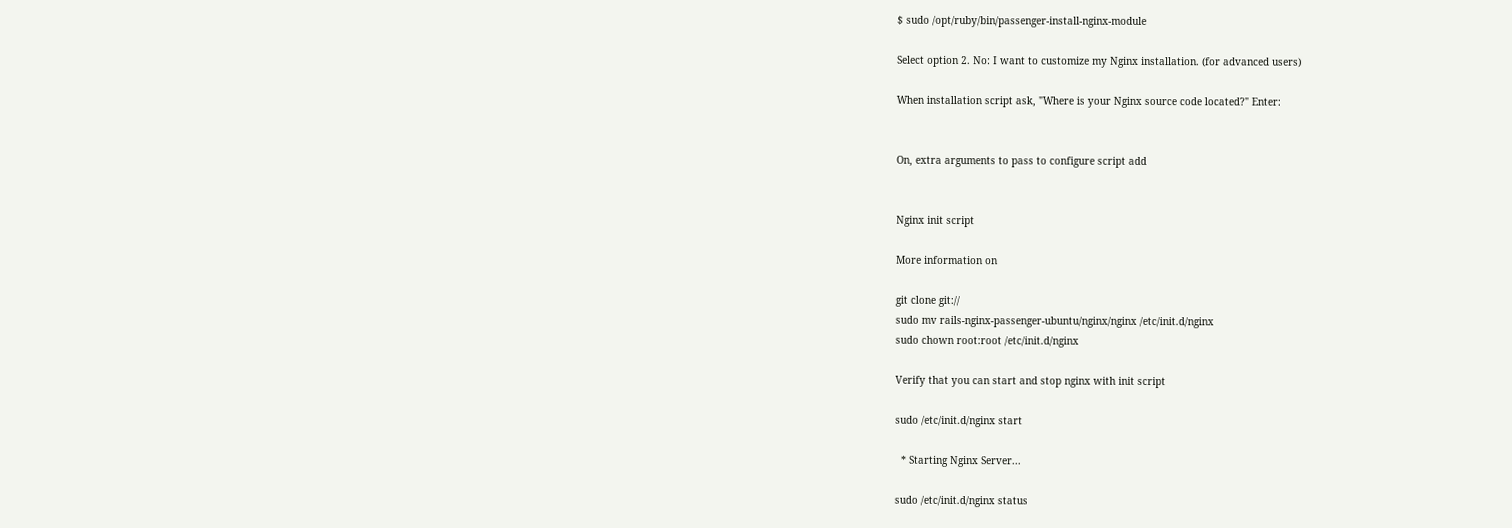$ sudo /opt/ruby/bin/passenger-install-nginx-module

Select option 2. No: I want to customize my Nginx installation. (for advanced users)

When installation script ask, "Where is your Nginx source code located?" Enter:


On, extra arguments to pass to configure script add


Nginx init script

More information on

git clone git://
sudo mv rails-nginx-passenger-ubuntu/nginx/nginx /etc/init.d/nginx
sudo chown root:root /etc/init.d/nginx

Verify that you can start and stop nginx with init script

sudo /etc/init.d/nginx start

  * Starting Nginx Server...

sudo /etc/init.d/nginx status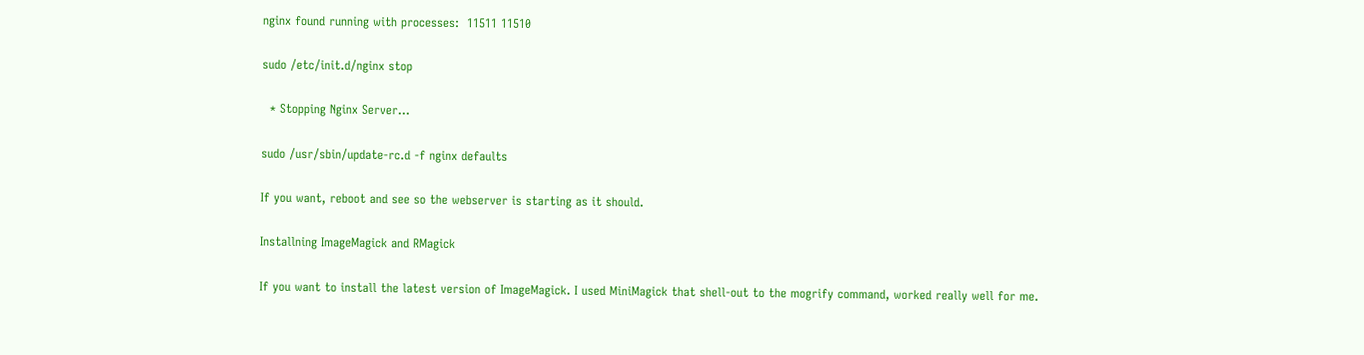nginx found running with processes:  11511 11510

sudo /etc/init.d/nginx stop

  * Stopping Nginx Server...

sudo /usr/sbin/update-rc.d -f nginx defaults

If you want, reboot and see so the webserver is starting as it should.

Installning ImageMagick and RMagick

If you want to install the latest version of ImageMagick. I used MiniMagick that shell-out to the mogrify command, worked really well for me.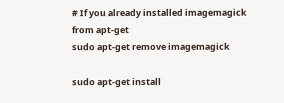# If you already installed imagemagick from apt-get
sudo apt-get remove imagemagick

sudo apt-get install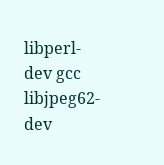libperl-dev gcc libjpeg62-dev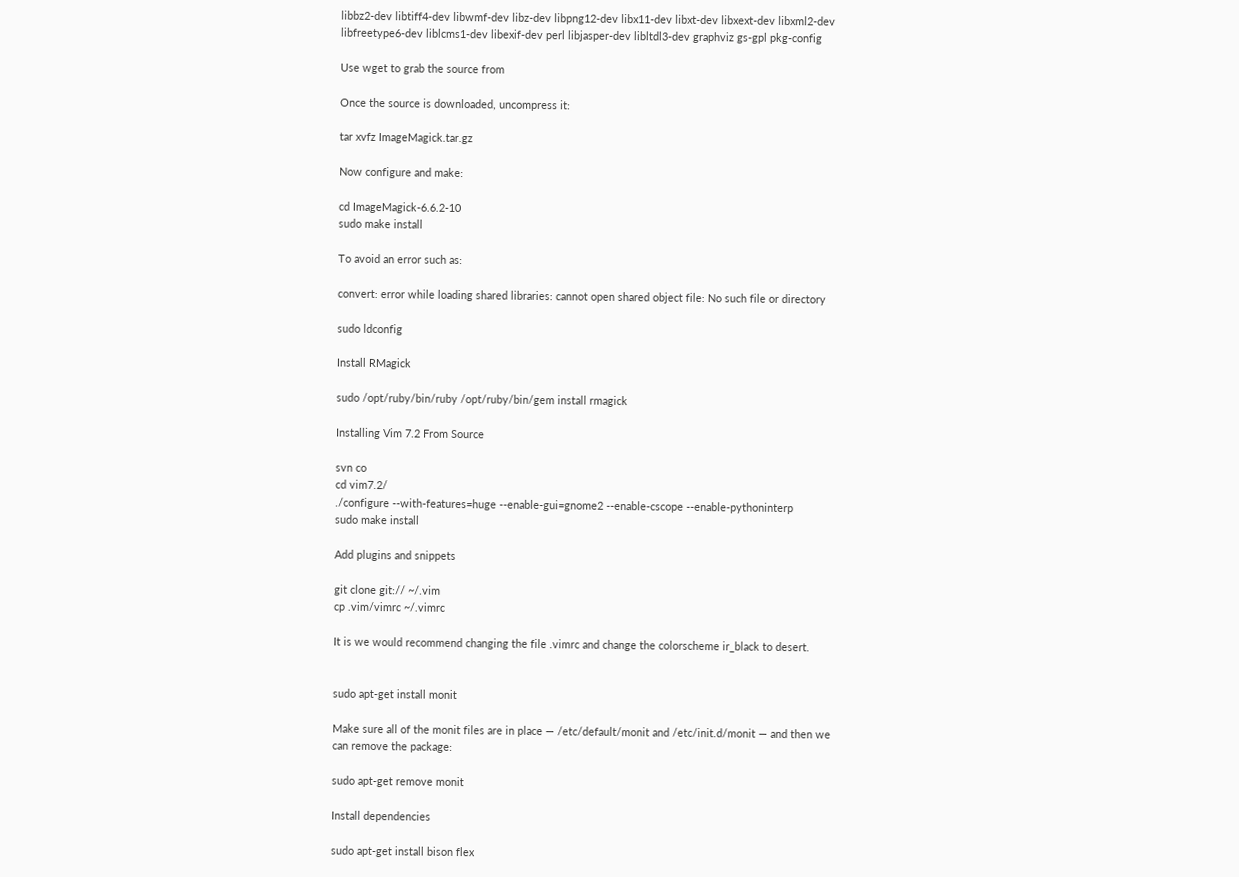libbz2-dev libtiff4-dev libwmf-dev libz-dev libpng12-dev libx11-dev libxt-dev libxext-dev libxml2-dev libfreetype6-dev liblcms1-dev libexif-dev perl libjasper-dev libltdl3-dev graphviz gs-gpl pkg-config

Use wget to grab the source from

Once the source is downloaded, uncompress it:

tar xvfz ImageMagick.tar.gz

Now configure and make:

cd ImageMagick-6.6.2-10
sudo make install

To avoid an error such as:

convert: error while loading shared libraries: cannot open shared object file: No such file or directory

sudo ldconfig

Install RMagick

sudo /opt/ruby/bin/ruby /opt/ruby/bin/gem install rmagick

Installing Vim 7.2 From Source

svn co
cd vim7.2/
./configure --with-features=huge --enable-gui=gnome2 --enable-cscope --enable-pythoninterp
sudo make install

Add plugins and snippets

git clone git:// ~/.vim
cp .vim/vimrc ~/.vimrc

It is we would recommend changing the file .vimrc and change the colorscheme ir_black to desert.


sudo apt-get install monit

Make sure all of the monit files are in place — /etc/default/monit and /etc/init.d/monit — and then we can remove the package:

sudo apt-get remove monit

Install dependencies

sudo apt-get install bison flex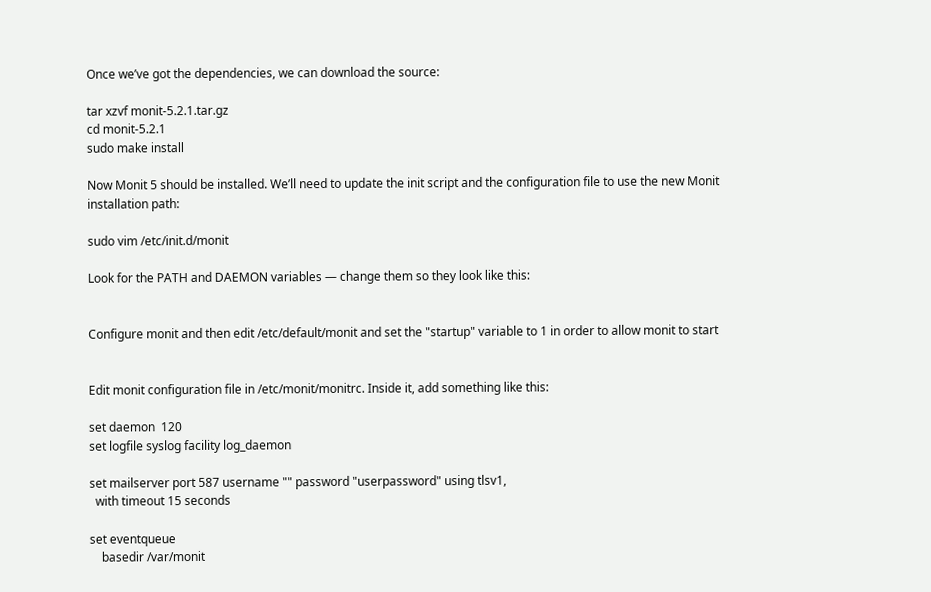Once we’ve got the dependencies, we can download the source:

tar xzvf monit-5.2.1.tar.gz
cd monit-5.2.1
sudo make install

Now Monit 5 should be installed. We’ll need to update the init script and the configuration file to use the new Monit installation path:

sudo vim /etc/init.d/monit

Look for the PATH and DAEMON variables — change them so they look like this:


Configure monit and then edit /etc/default/monit and set the "startup" variable to 1 in order to allow monit to start


Edit monit configuration file in /etc/monit/monitrc. Inside it, add something like this:

set daemon  120
set logfile syslog facility log_daemon

set mailserver port 587 username "" password "userpassword" using tlsv1,
  with timeout 15 seconds

set eventqueue
    basedir /var/monit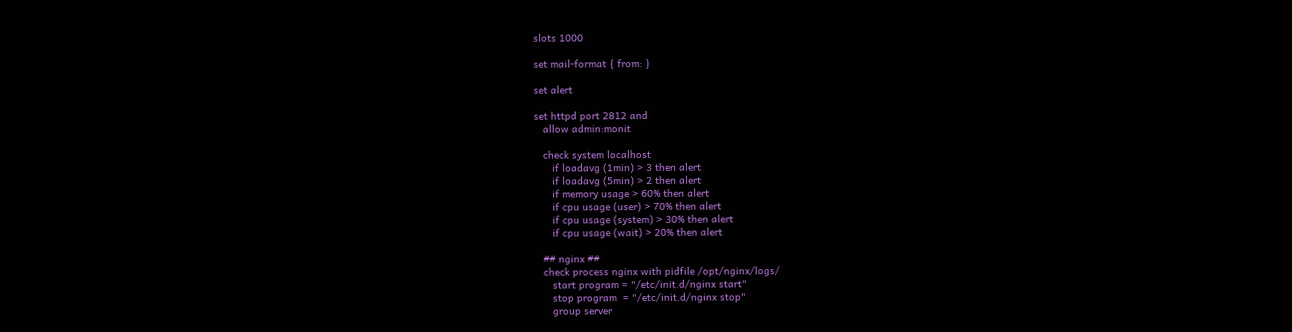slots 1000

set mail-format { from: }

set alert

set httpd port 2812 and
   allow admin:monit

   check system localhost
      if loadavg (1min) > 3 then alert
      if loadavg (5min) > 2 then alert
      if memory usage > 60% then alert
      if cpu usage (user) > 70% then alert
      if cpu usage (system) > 30% then alert
      if cpu usage (wait) > 20% then alert

   ## nginx ##
   check process nginx with pidfile /opt/nginx/logs/
      start program = "/etc/init.d/nginx start"
      stop program  = "/etc/init.d/nginx stop"
      group server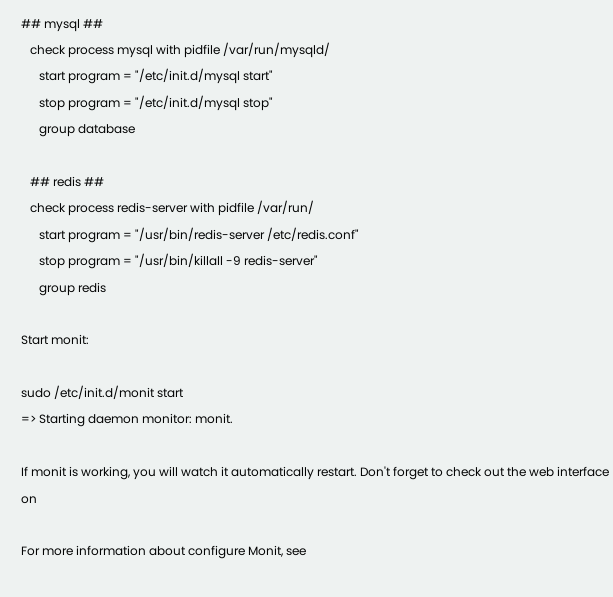## mysql ##
   check process mysql with pidfile /var/run/mysqld/
      start program = "/etc/init.d/mysql start"
      stop program = "/etc/init.d/mysql stop"
      group database

   ## redis ##
   check process redis-server with pidfile /var/run/
      start program = "/usr/bin/redis-server /etc/redis.conf"
      stop program = "/usr/bin/killall -9 redis-server"
      group redis

Start monit:

sudo /etc/init.d/monit start
=> Starting daemon monitor: monit.

If monit is working, you will watch it automatically restart. Don't forget to check out the web interface on

For more information about configure Monit, see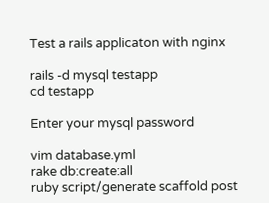Test a rails applicaton with nginx

rails -d mysql testapp
cd testapp

Enter your mysql password

vim database.yml
rake db:create:all
ruby script/generate scaffold post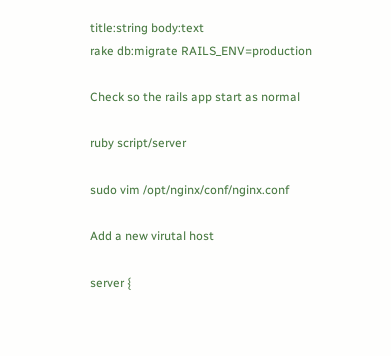title:string body:text
rake db:migrate RAILS_ENV=production

Check so the rails app start as normal

ruby script/server

sudo vim /opt/nginx/conf/nginx.conf

Add a new virutal host

server {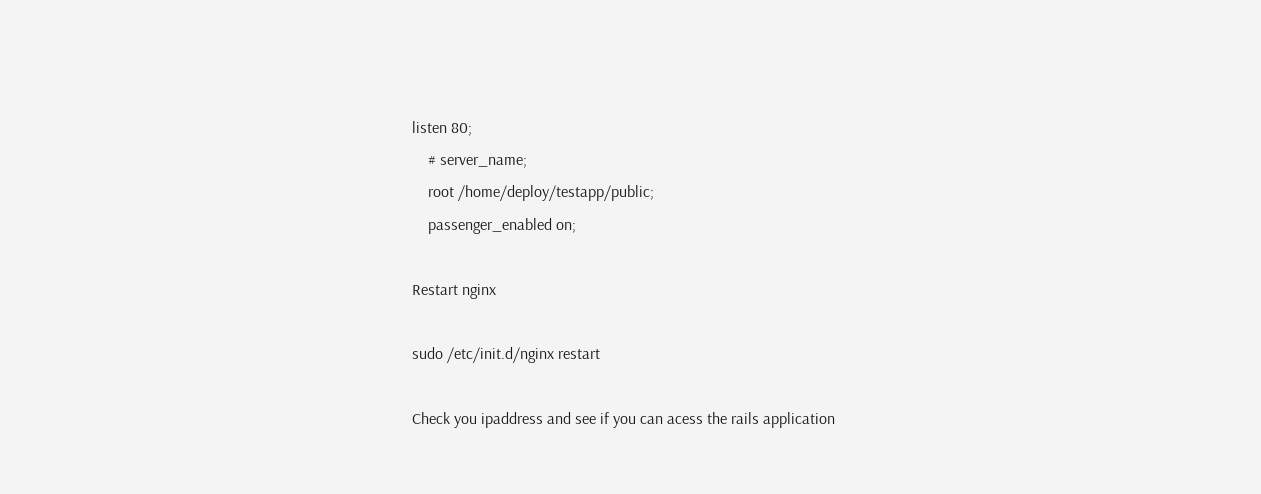listen 80;
    # server_name;
    root /home/deploy/testapp/public;
    passenger_enabled on;

Restart nginx

sudo /etc/init.d/nginx restart

Check you ipaddress and see if you can acess the rails application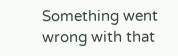Something went wrong with that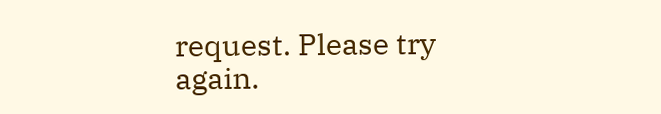request. Please try again.